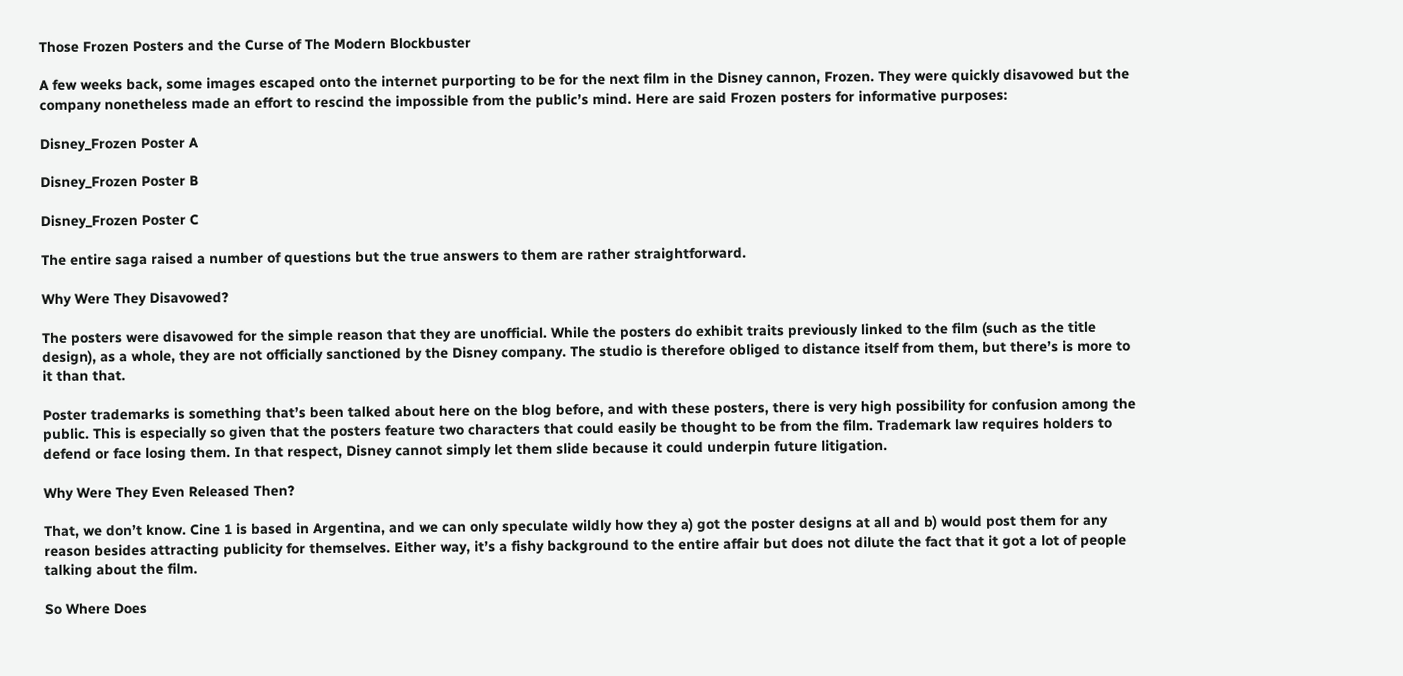Those Frozen Posters and the Curse of The Modern Blockbuster

A few weeks back, some images escaped onto the internet purporting to be for the next film in the Disney cannon, Frozen. They were quickly disavowed but the company nonetheless made an effort to rescind the impossible from the public’s mind. Here are said Frozen posters for informative purposes:

Disney_Frozen Poster A

Disney_Frozen Poster B

Disney_Frozen Poster C

The entire saga raised a number of questions but the true answers to them are rather straightforward.

Why Were They Disavowed?

The posters were disavowed for the simple reason that they are unofficial. While the posters do exhibit traits previously linked to the film (such as the title design), as a whole, they are not officially sanctioned by the Disney company. The studio is therefore obliged to distance itself from them, but there’s is more to it than that.

Poster trademarks is something that’s been talked about here on the blog before, and with these posters, there is very high possibility for confusion among the public. This is especially so given that the posters feature two characters that could easily be thought to be from the film. Trademark law requires holders to defend or face losing them. In that respect, Disney cannot simply let them slide because it could underpin future litigation.

Why Were They Even Released Then?

That, we don’t know. Cine 1 is based in Argentina, and we can only speculate wildly how they a) got the poster designs at all and b) would post them for any reason besides attracting publicity for themselves. Either way, it’s a fishy background to the entire affair but does not dilute the fact that it got a lot of people talking about the film.

So Where Does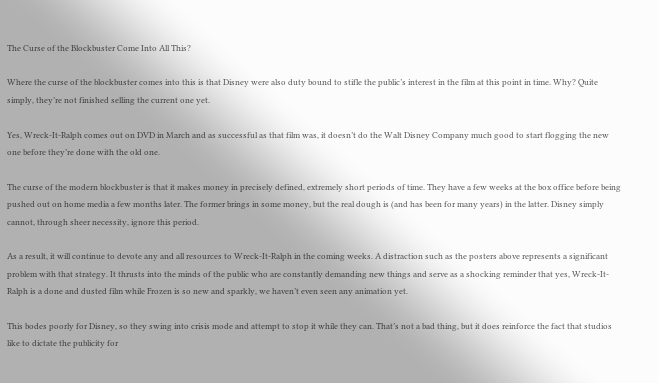The Curse of the Blockbuster Come Into All This?

Where the curse of the blockbuster comes into this is that Disney were also duty bound to stifle the public’s interest in the film at this point in time. Why? Quite simply, they’re not finished selling the current one yet.

Yes, Wreck-It-Ralph comes out on DVD in March and as successful as that film was, it doesn’t do the Walt Disney Company much good to start flogging the new one before they’re done with the old one.

The curse of the modern blockbuster is that it makes money in precisely defined, extremely short periods of time. They have a few weeks at the box office before being pushed out on home media a few months later. The former brings in some money, but the real dough is (and has been for many years) in the latter. Disney simply cannot, through sheer necessity, ignore this period.

As a result, it will continue to devote any and all resources to Wreck-It-Ralph in the coming weeks. A distraction such as the posters above represents a significant problem with that strategy. It thrusts into the minds of the public who are constantly demanding new things and serve as a shocking reminder that yes, Wreck-It-Ralph is a done and dusted film while Frozen is so new and sparkly, we haven’t even seen any animation yet.

This bodes poorly for Disney, so they swing into crisis mode and attempt to stop it while they can. That’s not a bad thing, but it does reinforce the fact that studios like to dictate the publicity for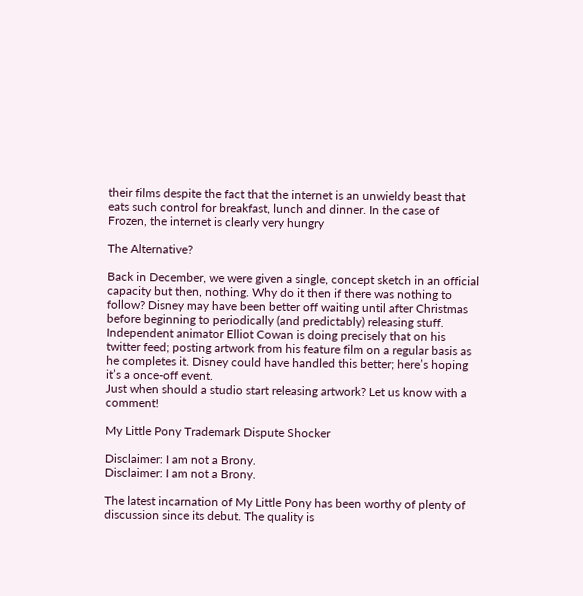their films despite the fact that the internet is an unwieldy beast that eats such control for breakfast, lunch and dinner. In the case of Frozen, the internet is clearly very hungry

The Alternative?

Back in December, we were given a single, concept sketch in an official capacity but then, nothing. Why do it then if there was nothing to follow? Disney may have been better off waiting until after Christmas before beginning to periodically (and predictably) releasing stuff. Independent animator Elliot Cowan is doing precisely that on his twitter feed; posting artwork from his feature film on a regular basis as he completes it. Disney could have handled this better; here’s hoping it’s a once-off event.
Just when should a studio start releasing artwork? Let us know with a comment!

My Little Pony Trademark Dispute Shocker

Disclaimer: I am not a Brony.
Disclaimer: I am not a Brony.

The latest incarnation of My Little Pony has been worthy of plenty of discussion since its debut. The quality is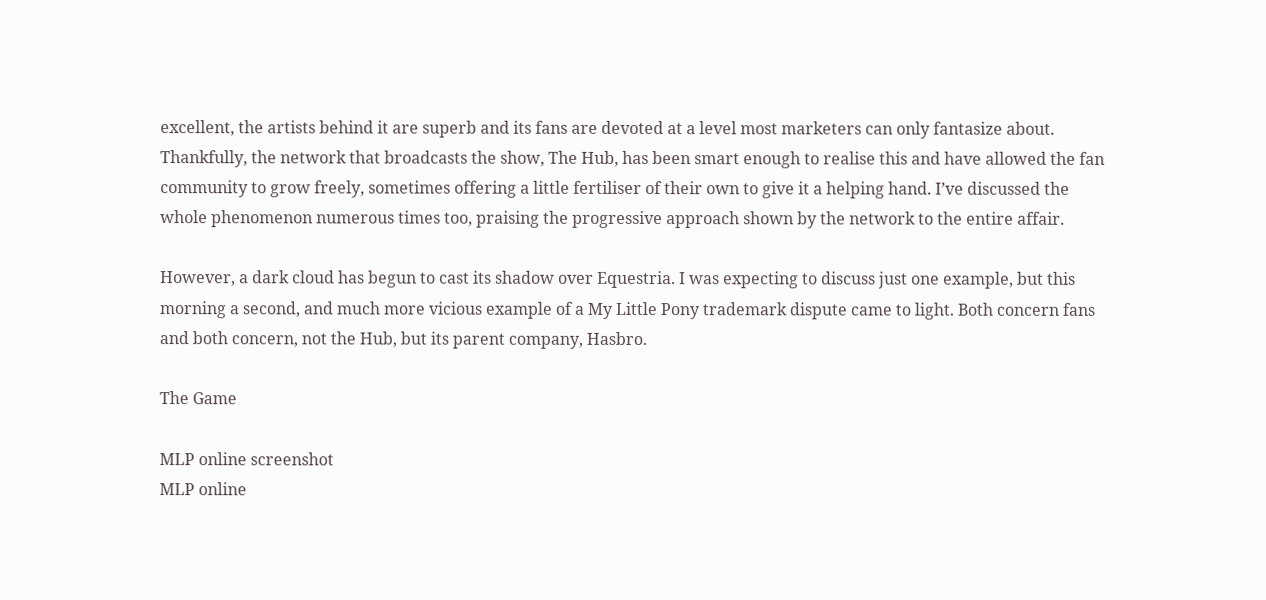excellent, the artists behind it are superb and its fans are devoted at a level most marketers can only fantasize about. Thankfully, the network that broadcasts the show, The Hub, has been smart enough to realise this and have allowed the fan community to grow freely, sometimes offering a little fertiliser of their own to give it a helping hand. I’ve discussed the whole phenomenon numerous times too, praising the progressive approach shown by the network to the entire affair.

However, a dark cloud has begun to cast its shadow over Equestria. I was expecting to discuss just one example, but this morning a second, and much more vicious example of a My Little Pony trademark dispute came to light. Both concern fans and both concern, not the Hub, but its parent company, Hasbro.

The Game

MLP online screenshot
MLP online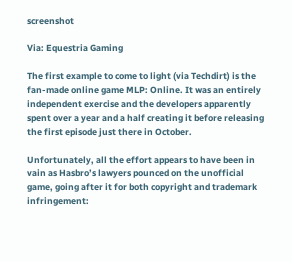screenshot

Via: Equestria Gaming

The first example to come to light (via Techdirt) is the fan-made online game MLP: Online. It was an entirely independent exercise and the developers apparently spent over a year and a half creating it before releasing the first episode just there in October.

Unfortunately, all the effort appears to have been in vain as Hasbro’s lawyers pounced on the unofficial game, going after it for both copyright and trademark infringement: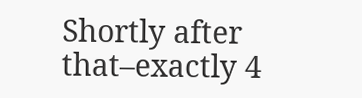Shortly after that–exactly 4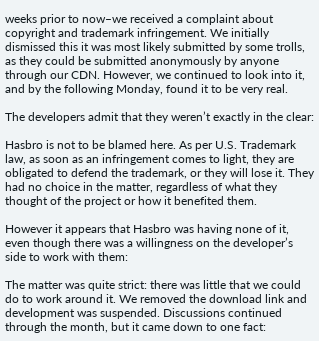weeks prior to now–we received a complaint about copyright and trademark infringement. We initially dismissed this it was most likely submitted by some trolls, as they could be submitted anonymously by anyone through our CDN. However, we continued to look into it, and by the following Monday, found it to be very real.

The developers admit that they weren’t exactly in the clear:

Hasbro is not to be blamed here. As per U.S. Trademark law, as soon as an infringement comes to light, they are obligated to defend the trademark, or they will lose it. They had no choice in the matter, regardless of what they thought of the project or how it benefited them.

However it appears that Hasbro was having none of it, even though there was a willingness on the developer’s side to work with them:

The matter was quite strict: there was little that we could do to work around it. We removed the download link and development was suspended. Discussions continued through the month, but it came down to one fact: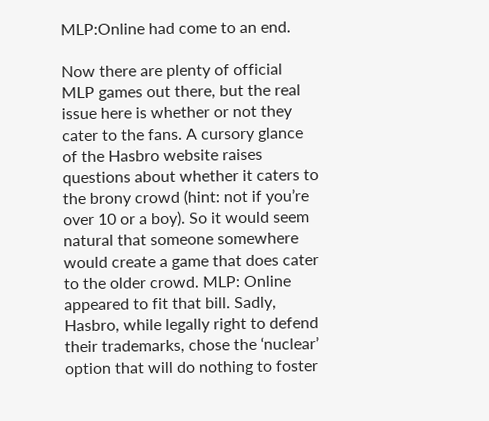MLP:Online had come to an end.

Now there are plenty of official MLP games out there, but the real issue here is whether or not they cater to the fans. A cursory glance of the Hasbro website raises questions about whether it caters to the brony crowd (hint: not if you’re over 10 or a boy). So it would seem natural that someone somewhere would create a game that does cater to the older crowd. MLP: Online appeared to fit that bill. Sadly, Hasbro, while legally right to defend their trademarks, chose the ‘nuclear’ option that will do nothing to foster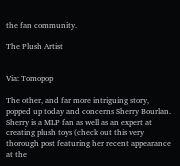the fan community.

The Plush Artist


Via: Tomopop

The other, and far more intriguing story, popped up today and concerns Sherry Bourlan. Sherry is a MLP fan as well as an expert at creating plush toys (check out this very thorough post featuring her recent appearance at the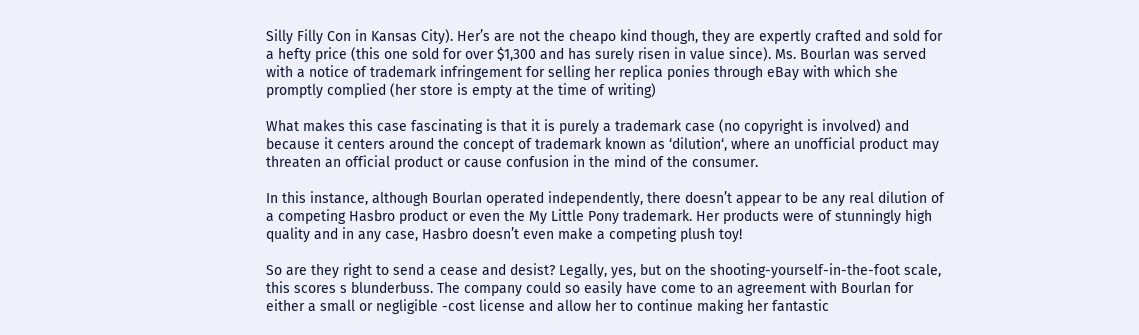Silly Filly Con in Kansas City). Her’s are not the cheapo kind though, they are expertly crafted and sold for a hefty price (this one sold for over $1,300 and has surely risen in value since). Ms. Bourlan was served with a notice of trademark infringement for selling her replica ponies through eBay with which she promptly complied (her store is empty at the time of writing)

What makes this case fascinating is that it is purely a trademark case (no copyright is involved) and because it centers around the concept of trademark known as ‘dilution‘, where an unofficial product may threaten an official product or cause confusion in the mind of the consumer.

In this instance, although Bourlan operated independently, there doesn’t appear to be any real dilution of a competing Hasbro product or even the My Little Pony trademark. Her products were of stunningly high quality and in any case, Hasbro doesn’t even make a competing plush toy!

So are they right to send a cease and desist? Legally, yes, but on the shooting-yourself-in-the-foot scale, this scores s blunderbuss. The company could so easily have come to an agreement with Bourlan for either a small or negligible -cost license and allow her to continue making her fantastic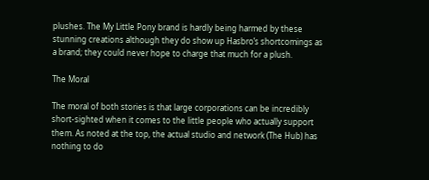plushes. The My Little Pony brand is hardly being harmed by these stunning creations although they do show up Hasbro’s shortcomings as a brand; they could never hope to charge that much for a plush.

The Moral

The moral of both stories is that large corporations can be incredibly short-sighted when it comes to the little people who actually support them. As noted at the top, the actual studio and network (The Hub) has nothing to do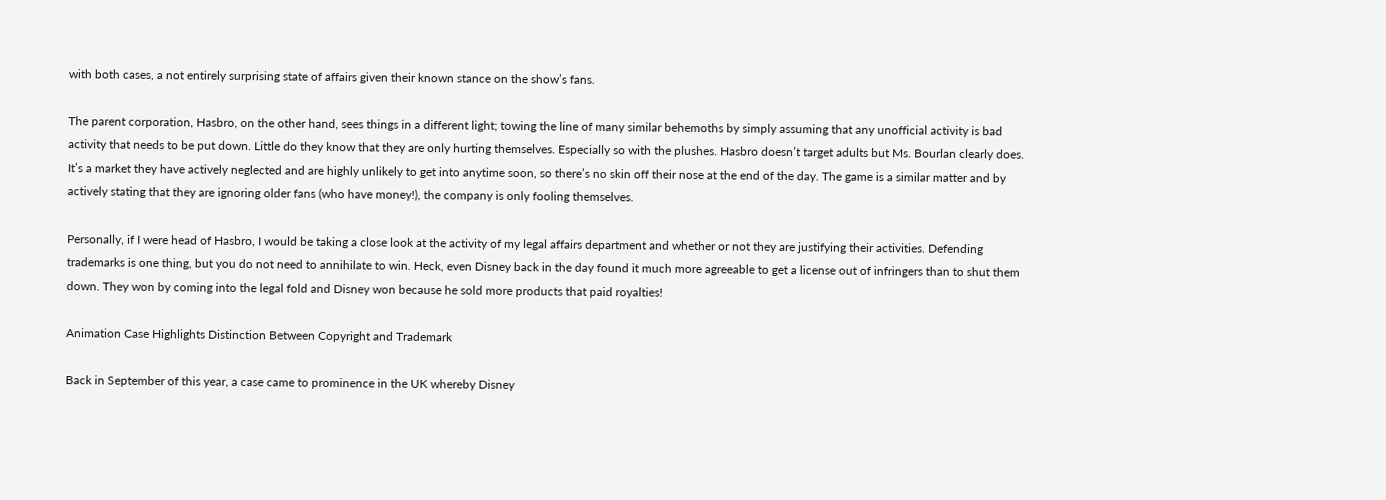with both cases, a not entirely surprising state of affairs given their known stance on the show’s fans.

The parent corporation, Hasbro, on the other hand, sees things in a different light; towing the line of many similar behemoths by simply assuming that any unofficial activity is bad activity that needs to be put down. Little do they know that they are only hurting themselves. Especially so with the plushes. Hasbro doesn’t target adults but Ms. Bourlan clearly does. It’s a market they have actively neglected and are highly unlikely to get into anytime soon, so there’s no skin off their nose at the end of the day. The game is a similar matter and by actively stating that they are ignoring older fans (who have money!), the company is only fooling themselves.

Personally, if I were head of Hasbro, I would be taking a close look at the activity of my legal affairs department and whether or not they are justifying their activities. Defending trademarks is one thing, but you do not need to annihilate to win. Heck, even Disney back in the day found it much more agreeable to get a license out of infringers than to shut them down. They won by coming into the legal fold and Disney won because he sold more products that paid royalties!

Animation Case Highlights Distinction Between Copyright and Trademark

Back in September of this year, a case came to prominence in the UK whereby Disney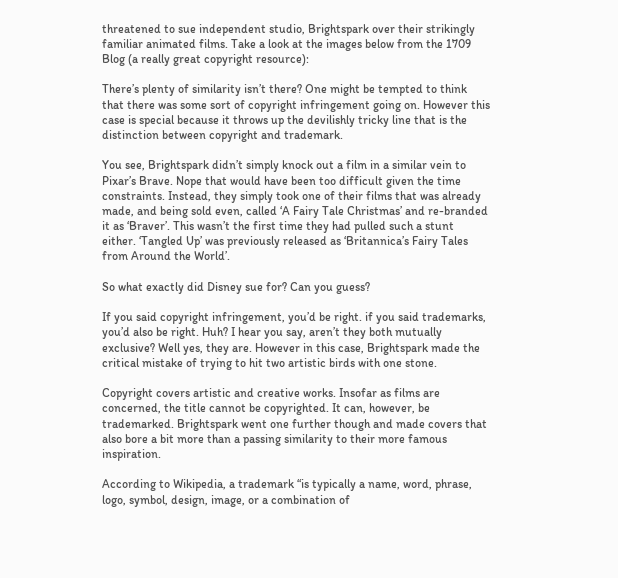threatened to sue independent studio, Brightspark over their strikingly familiar animated films. Take a look at the images below from the 1709 Blog (a really great copyright resource):

There’s plenty of similarity isn’t there? One might be tempted to think that there was some sort of copyright infringement going on. However this case is special because it throws up the devilishly tricky line that is the distinction between copyright and trademark.

You see, Brightspark didn’t simply knock out a film in a similar vein to Pixar’s Brave. Nope that would have been too difficult given the time constraints. Instead, they simply took one of their films that was already made, and being sold even, called ‘A Fairy Tale Christmas’ and re-branded it as ‘Braver’. This wasn’t the first time they had pulled such a stunt either. ‘Tangled Up’ was previously released as ‘Britannica’s Fairy Tales from Around the World’.

So what exactly did Disney sue for? Can you guess?

If you said copyright infringement, you’d be right. if you said trademarks, you’d also be right. Huh? I hear you say, aren’t they both mutually exclusive? Well yes, they are. However in this case, Brightspark made the critical mistake of trying to hit two artistic birds with one stone.

Copyright covers artistic and creative works. Insofar as films are concerned, the title cannot be copyrighted. It can, however, be trademarked. Brightspark went one further though and made covers that also bore a bit more than a passing similarity to their more famous inspiration.

According to Wikipedia, a trademark “is typically a name, word, phrase, logo, symbol, design, image, or a combination of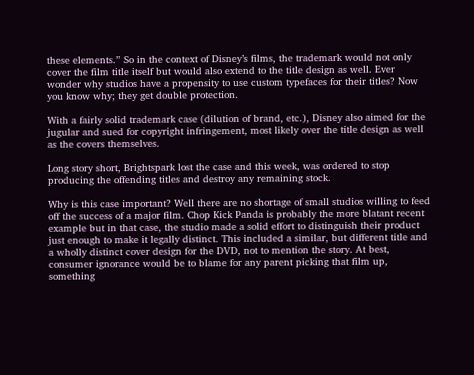these elements.” So in the context of Disney’s films, the trademark would not only cover the film title itself but would also extend to the title design as well. Ever wonder why studios have a propensity to use custom typefaces for their titles? Now you know why; they get double protection.

With a fairly solid trademark case (dilution of brand, etc.), Disney also aimed for the jugular and sued for copyright infringement, most likely over the title design as well as the covers themselves.

Long story short, Brightspark lost the case and this week, was ordered to stop producing the offending titles and destroy any remaining stock.

Why is this case important? Well there are no shortage of small studios willing to feed off the success of a major film. Chop Kick Panda is probably the more blatant recent example but in that case, the studio made a solid effort to distinguish their product just enough to make it legally distinct. This included a similar, but different title and a wholly distinct cover design for the DVD, not to mention the story. At best, consumer ignorance would be to blame for any parent picking that film up, something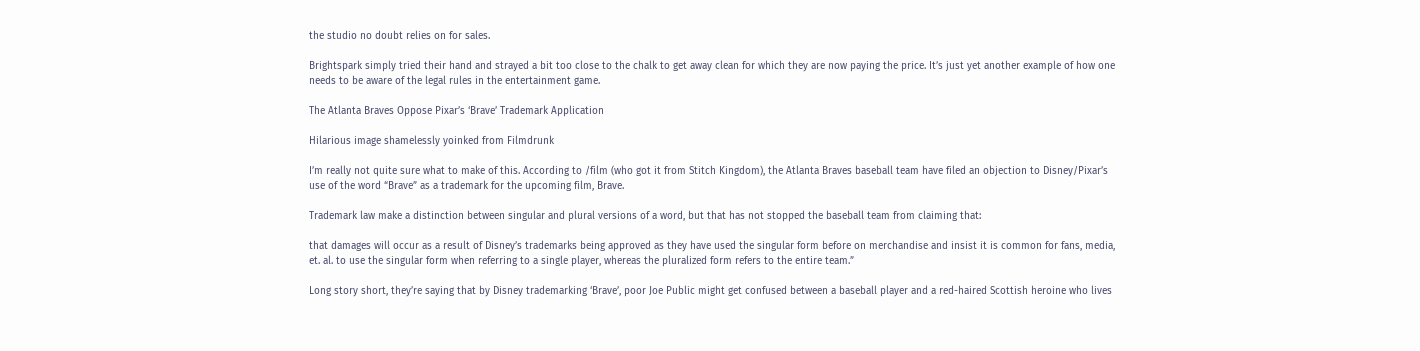the studio no doubt relies on for sales.

Brightspark simply tried their hand and strayed a bit too close to the chalk to get away clean for which they are now paying the price. It’s just yet another example of how one needs to be aware of the legal rules in the entertainment game.

The Atlanta Braves Oppose Pixar’s ‘Brave’ Trademark Application

Hilarious image shamelessly yoinked from Filmdrunk

I’m really not quite sure what to make of this. According to /film (who got it from Stitch Kingdom), the Atlanta Braves baseball team have filed an objection to Disney/Pixar’s use of the word “Brave” as a trademark for the upcoming film, Brave.

Trademark law make a distinction between singular and plural versions of a word, but that has not stopped the baseball team from claiming that:

that damages will occur as a result of Disney’s trademarks being approved as they have used the singular form before on merchandise and insist it is common for fans, media, et. al. to use the singular form when referring to a single player, whereas the pluralized form refers to the entire team.”

Long story short, they’re saying that by Disney trademarking ‘Brave’, poor Joe Public might get confused between a baseball player and a red-haired Scottish heroine who lives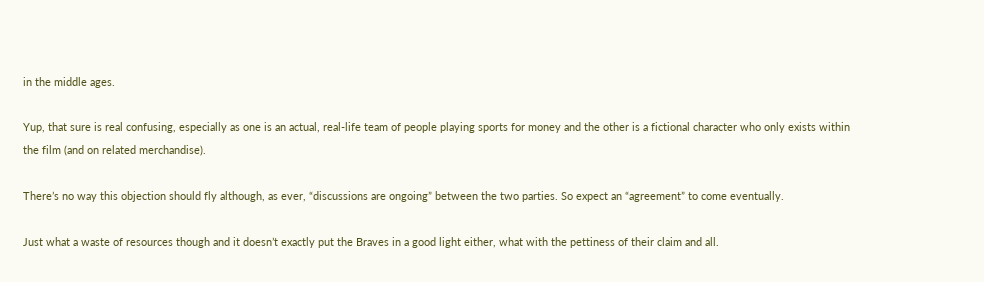in the middle ages.

Yup, that sure is real confusing, especially as one is an actual, real-life team of people playing sports for money and the other is a fictional character who only exists within the film (and on related merchandise).

There’s no way this objection should fly although, as ever, “discussions are ongoing” between the two parties. So expect an “agreement” to come eventually.

Just what a waste of resources though and it doesn’t exactly put the Braves in a good light either, what with the pettiness of their claim and all.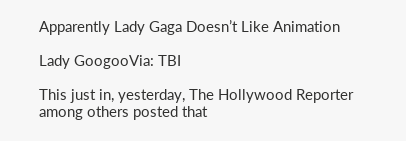Apparently Lady Gaga Doesn’t Like Animation

Lady GoogooVia: TBI

This just in, yesterday, The Hollywood Reporter among others posted that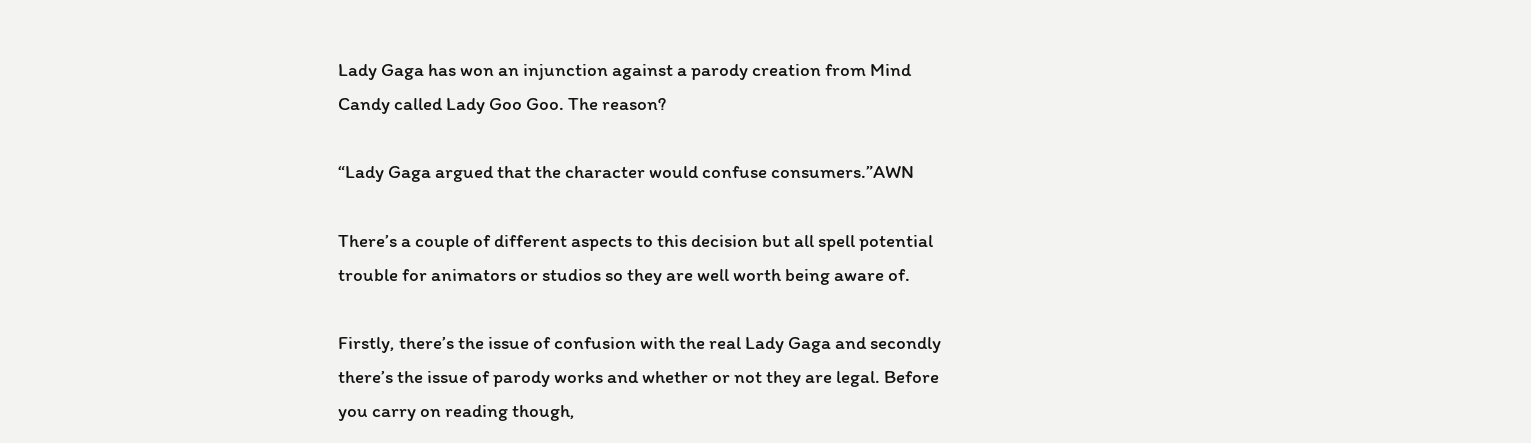Lady Gaga has won an injunction against a parody creation from Mind Candy called Lady Goo Goo. The reason?

“Lady Gaga argued that the character would confuse consumers.”AWN

There’s a couple of different aspects to this decision but all spell potential trouble for animators or studios so they are well worth being aware of.

Firstly, there’s the issue of confusion with the real Lady Gaga and secondly there’s the issue of parody works and whether or not they are legal. Before you carry on reading though,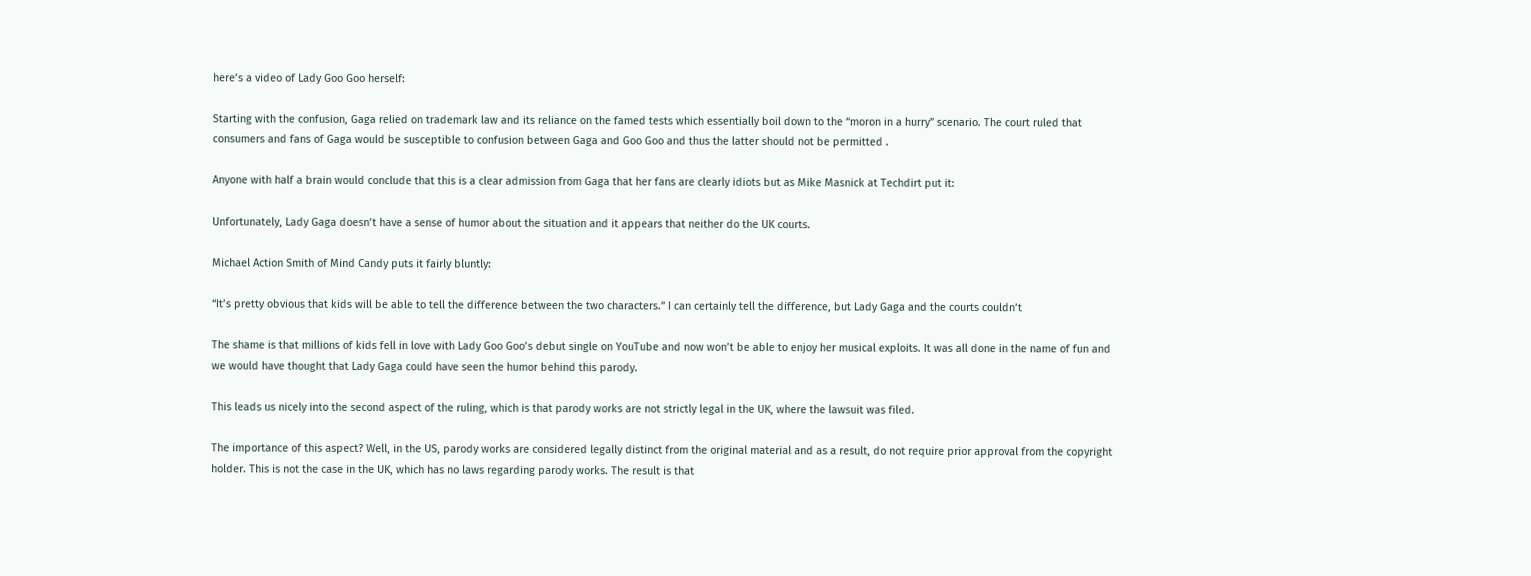here’s a video of Lady Goo Goo herself:

Starting with the confusion, Gaga relied on trademark law and its reliance on the famed tests which essentially boil down to the “moron in a hurry” scenario. The court ruled that consumers and fans of Gaga would be susceptible to confusion between Gaga and Goo Goo and thus the latter should not be permitted .

Anyone with half a brain would conclude that this is a clear admission from Gaga that her fans are clearly idiots but as Mike Masnick at Techdirt put it:

Unfortunately, Lady Gaga doesn’t have a sense of humor about the situation and it appears that neither do the UK courts.

Michael Action Smith of Mind Candy puts it fairly bluntly:

“It’s pretty obvious that kids will be able to tell the difference between the two characters.” I can certainly tell the difference, but Lady Gaga and the courts couldn’t

The shame is that millions of kids fell in love with Lady Goo Goo’s debut single on YouTube and now won’t be able to enjoy her musical exploits. It was all done in the name of fun and we would have thought that Lady Gaga could have seen the humor behind this parody.

This leads us nicely into the second aspect of the ruling, which is that parody works are not strictly legal in the UK, where the lawsuit was filed.

The importance of this aspect? Well, in the US, parody works are considered legally distinct from the original material and as a result, do not require prior approval from the copyright holder. This is not the case in the UK, which has no laws regarding parody works. The result is that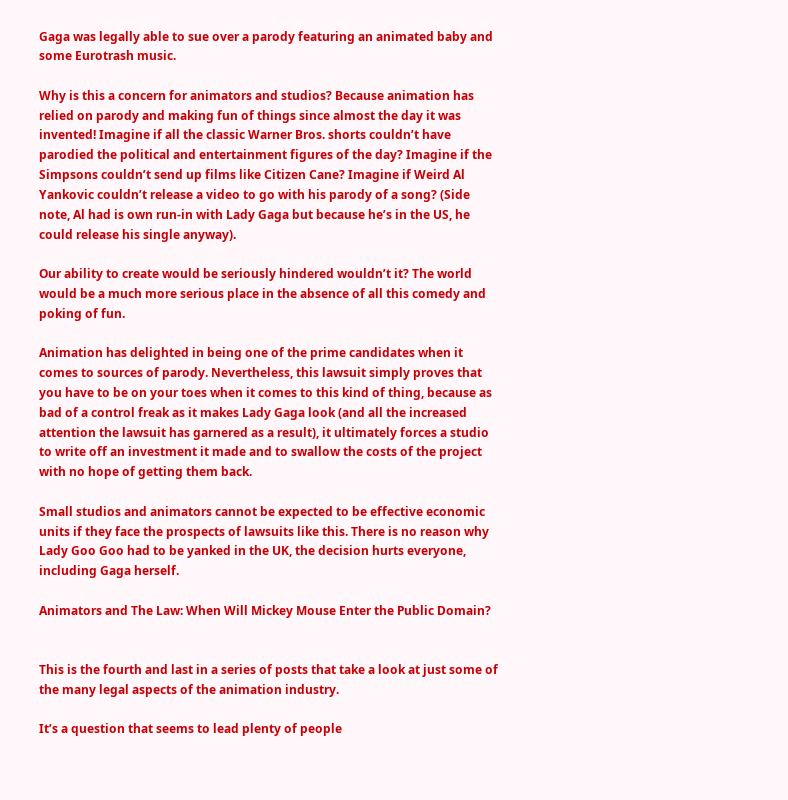Gaga was legally able to sue over a parody featuring an animated baby and some Eurotrash music.

Why is this a concern for animators and studios? Because animation has relied on parody and making fun of things since almost the day it was invented! Imagine if all the classic Warner Bros. shorts couldn’t have parodied the political and entertainment figures of the day? Imagine if the Simpsons couldn’t send up films like Citizen Cane? Imagine if Weird Al Yankovic couldn’t release a video to go with his parody of a song? (Side note, Al had is own run-in with Lady Gaga but because he’s in the US, he could release his single anyway).

Our ability to create would be seriously hindered wouldn’t it? The world would be a much more serious place in the absence of all this comedy and poking of fun.

Animation has delighted in being one of the prime candidates when it comes to sources of parody. Nevertheless, this lawsuit simply proves that you have to be on your toes when it comes to this kind of thing, because as bad of a control freak as it makes Lady Gaga look (and all the increased attention the lawsuit has garnered as a result), it ultimately forces a studio to write off an investment it made and to swallow the costs of the project with no hope of getting them back.

Small studios and animators cannot be expected to be effective economic units if they face the prospects of lawsuits like this. There is no reason why Lady Goo Goo had to be yanked in the UK, the decision hurts everyone, including Gaga herself.

Animators and The Law: When Will Mickey Mouse Enter the Public Domain?


This is the fourth and last in a series of posts that take a look at just some of the many legal aspects of the animation industry.

It’s a question that seems to lead plenty of people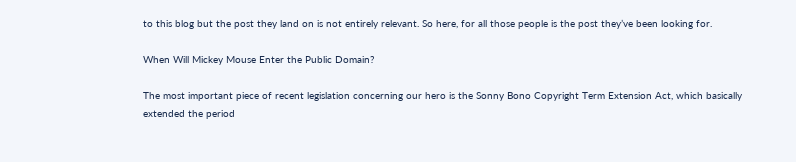to this blog but the post they land on is not entirely relevant. So here, for all those people is the post they’ve been looking for.

When Will Mickey Mouse Enter the Public Domain?

The most important piece of recent legislation concerning our hero is the Sonny Bono Copyright Term Extension Act, which basically extended the period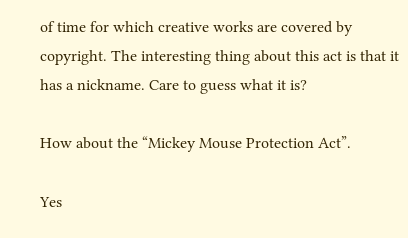of time for which creative works are covered by copyright. The interesting thing about this act is that it has a nickname. Care to guess what it is?

How about the “Mickey Mouse Protection Act”.

Yes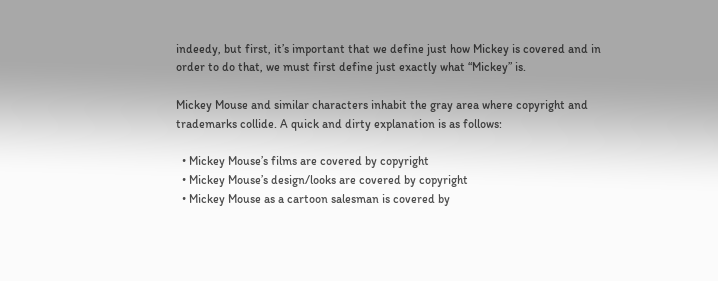indeedy, but first, it’s important that we define just how Mickey is covered and in order to do that, we must first define just exactly what “Mickey” is.

Mickey Mouse and similar characters inhabit the gray area where copyright and trademarks collide. A quick and dirty explanation is as follows:

  • Mickey Mouse’s films are covered by copyright
  • Mickey Mouse’s design/looks are covered by copyright
  • Mickey Mouse as a cartoon salesman is covered by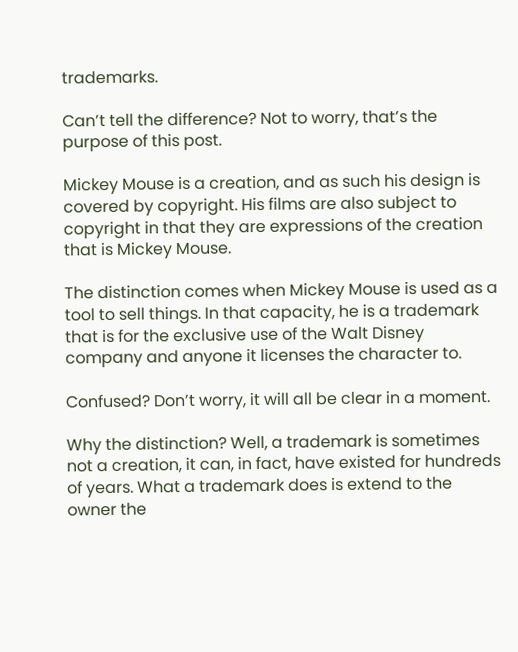trademarks.

Can’t tell the difference? Not to worry, that’s the purpose of this post.

Mickey Mouse is a creation, and as such his design is covered by copyright. His films are also subject to copyright in that they are expressions of the creation that is Mickey Mouse.

The distinction comes when Mickey Mouse is used as a tool to sell things. In that capacity, he is a trademark that is for the exclusive use of the Walt Disney company and anyone it licenses the character to.

Confused? Don’t worry, it will all be clear in a moment.

Why the distinction? Well, a trademark is sometimes not a creation, it can, in fact, have existed for hundreds of years. What a trademark does is extend to the owner the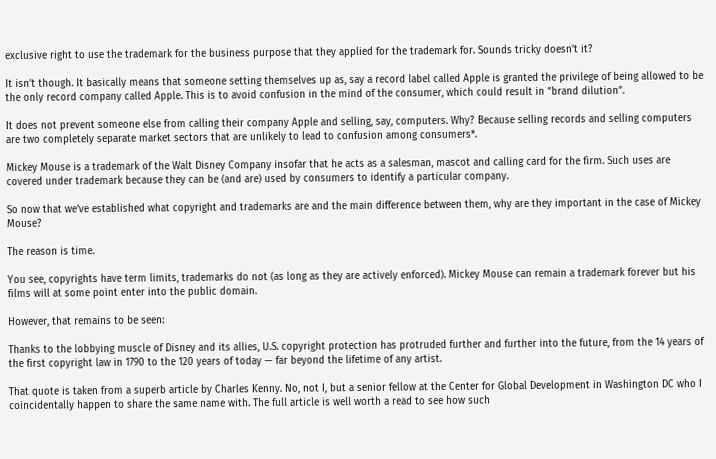exclusive right to use the trademark for the business purpose that they applied for the trademark for. Sounds tricky doesn’t it?

It isn’t though. It basically means that someone setting themselves up as, say a record label called Apple is granted the privilege of being allowed to be the only record company called Apple. This is to avoid confusion in the mind of the consumer, which could result in “brand dilution”.

It does not prevent someone else from calling their company Apple and selling, say, computers. Why? Because selling records and selling computers are two completely separate market sectors that are unlikely to lead to confusion among consumers*.

Mickey Mouse is a trademark of the Walt Disney Company insofar that he acts as a salesman, mascot and calling card for the firm. Such uses are covered under trademark because they can be (and are) used by consumers to identify a particular company.

So now that we’ve established what copyright and trademarks are and the main difference between them, why are they important in the case of Mickey Mouse?

The reason is time.

You see, copyrights have term limits, trademarks do not (as long as they are actively enforced). Mickey Mouse can remain a trademark forever but his films will at some point enter into the public domain.

However, that remains to be seen:

Thanks to the lobbying muscle of Disney and its allies, U.S. copyright protection has protruded further and further into the future, from the 14 years of the first copyright law in 1790 to the 120 years of today — far beyond the lifetime of any artist.

That quote is taken from a superb article by Charles Kenny. No, not I, but a senior fellow at the Center for Global Development in Washington DC who I coincidentally happen to share the same name with. The full article is well worth a read to see how such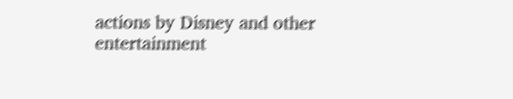actions by Disney and other entertainment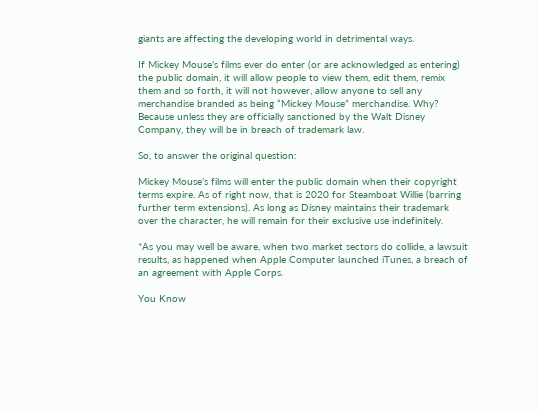giants are affecting the developing world in detrimental ways.

If Mickey Mouse’s films ever do enter (or are acknowledged as entering) the public domain, it will allow people to view them, edit them, remix them and so forth, it will not however, allow anyone to sell any merchandise branded as being “Mickey Mouse” merchandise. Why? Because unless they are officially sanctioned by the Walt Disney Company, they will be in breach of trademark law.

So, to answer the original question:

Mickey Mouse’s films will enter the public domain when their copyright terms expire. As of right now, that is 2020 for Steamboat Willie (barring further term extensions). As long as Disney maintains their trademark over the character, he will remain for their exclusive use indefinitely.

*As you may well be aware, when two market sectors do collide, a lawsuit results, as happened when Apple Computer launched iTunes, a breach of an agreement with Apple Corps.

You Know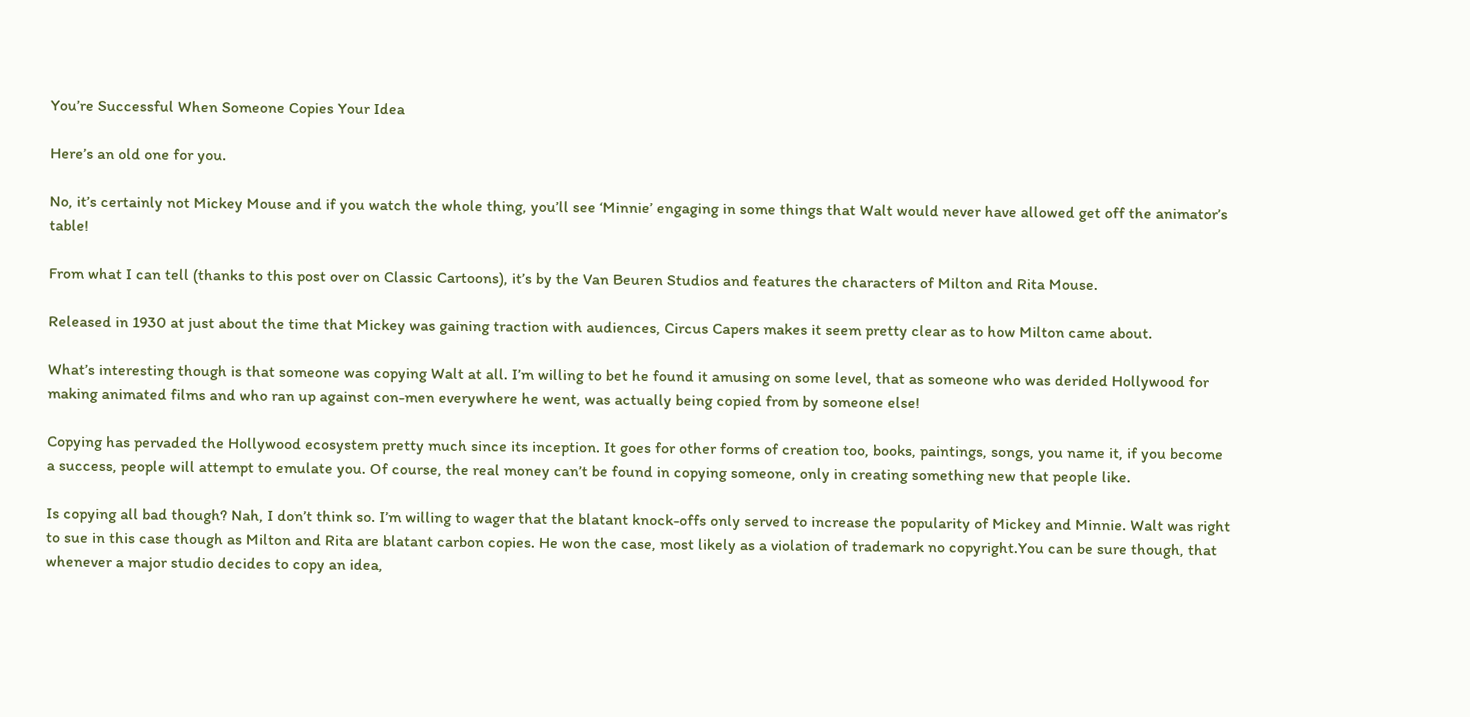You’re Successful When Someone Copies Your Idea

Here’s an old one for you.

No, it’s certainly not Mickey Mouse and if you watch the whole thing, you’ll see ‘Minnie’ engaging in some things that Walt would never have allowed get off the animator’s table!

From what I can tell (thanks to this post over on Classic Cartoons), it’s by the Van Beuren Studios and features the characters of Milton and Rita Mouse.

Released in 1930 at just about the time that Mickey was gaining traction with audiences, Circus Capers makes it seem pretty clear as to how Milton came about.

What’s interesting though is that someone was copying Walt at all. I’m willing to bet he found it amusing on some level, that as someone who was derided Hollywood for making animated films and who ran up against con-men everywhere he went, was actually being copied from by someone else!

Copying has pervaded the Hollywood ecosystem pretty much since its inception. It goes for other forms of creation too, books, paintings, songs, you name it, if you become a success, people will attempt to emulate you. Of course, the real money can’t be found in copying someone, only in creating something new that people like.

Is copying all bad though? Nah, I don’t think so. I’m willing to wager that the blatant knock-offs only served to increase the popularity of Mickey and Minnie. Walt was right to sue in this case though as Milton and Rita are blatant carbon copies. He won the case, most likely as a violation of trademark no copyright.You can be sure though, that whenever a major studio decides to copy an idea,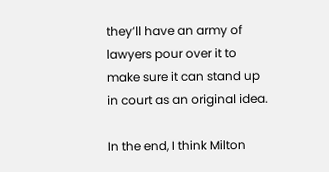they’ll have an army of lawyers pour over it to make sure it can stand up in court as an original idea.

In the end, I think Milton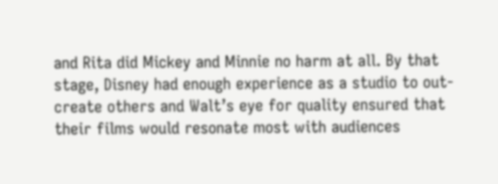and Rita did Mickey and Minnie no harm at all. By that stage, Disney had enough experience as a studio to out-create others and Walt’s eye for quality ensured that their films would resonate most with audiences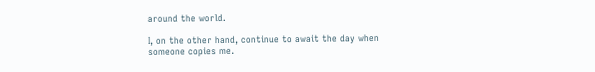around the world.

I, on the other hand, continue to await the day when someone copies me.